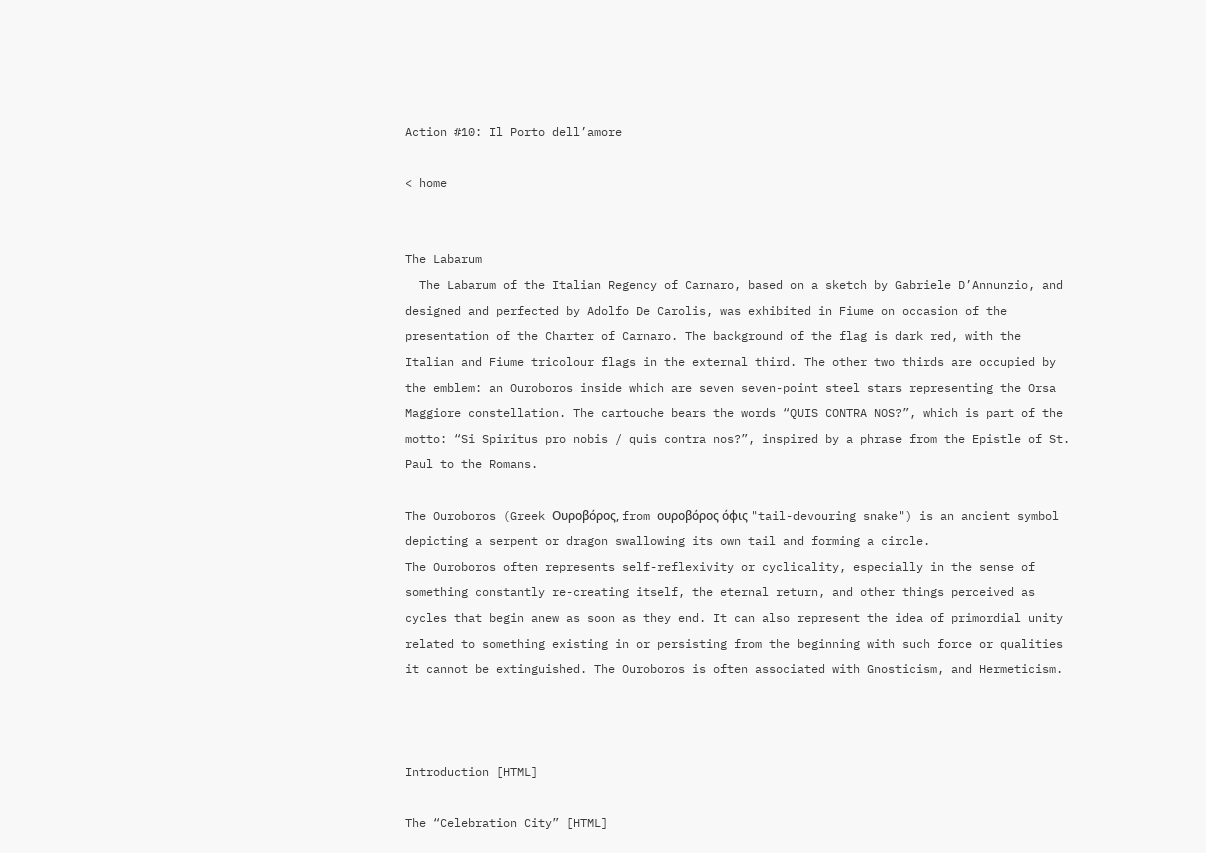Action #10: Il Porto dell’amore

< home


The Labarum
  The Labarum of the Italian Regency of Carnaro, based on a sketch by Gabriele D’Annunzio, and designed and perfected by Adolfo De Carolis, was exhibited in Fiume on occasion of the presentation of the Charter of Carnaro. The background of the flag is dark red, with the Italian and Fiume tricolour flags in the external third. The other two thirds are occupied by the emblem: an Ouroboros inside which are seven seven-point steel stars representing the Orsa Maggiore constellation. The cartouche bears the words “QUIS CONTRA NOS?”, which is part of the motto: “Si Spiritus pro nobis / quis contra nos?”, inspired by a phrase from the Epistle of St. Paul to the Romans.

The Ouroboros (Greek Ουροβόρος, from ουροβόρος όφις "tail-devouring snake") is an ancient symbol depicting a serpent or dragon swallowing its own tail and forming a circle.
The Ouroboros often represents self-reflexivity or cyclicality, especially in the sense of something constantly re-creating itself, the eternal return, and other things perceived as cycles that begin anew as soon as they end. It can also represent the idea of primordial unity related to something existing in or persisting from the beginning with such force or qualities it cannot be extinguished. The Ouroboros is often associated with Gnosticism, and Hermeticism.



Introduction [HTML]

The “Celebration City” [HTML]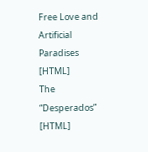Free Love and Artificial Paradises [HTML]
The “Desperados” [HTML]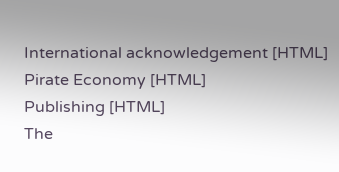International acknowledgement [HTML]
Pirate Economy [HTML]
Publishing [HTML]
The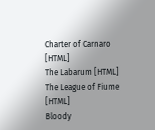Charter of Carnaro [HTML]
The Labarum [HTML]
The League of Fiume [HTML]
Bloody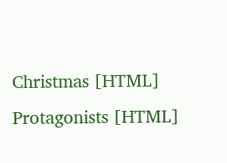Christmas [HTML]
Protagonists [HTML]